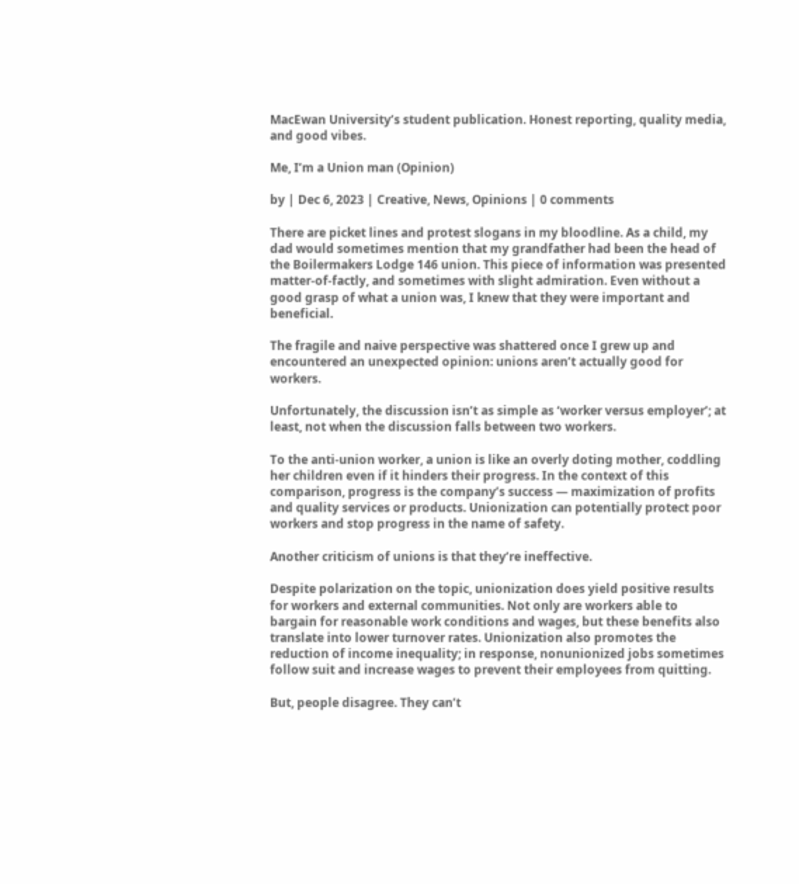MacEwan University’s student publication. Honest reporting, quality media, and good vibes.

Me, I’m a Union man (Opinion)

by | Dec 6, 2023 | Creative, News, Opinions | 0 comments

There are picket lines and protest slogans in my bloodline. As a child, my dad would sometimes mention that my grandfather had been the head of the Boilermakers Lodge 146 union. This piece of information was presented matter-of-factly, and sometimes with slight admiration. Even without a good grasp of what a union was, I knew that they were important and beneficial.

The fragile and naive perspective was shattered once I grew up and encountered an unexpected opinion: unions aren’t actually good for workers.

Unfortunately, the discussion isn’t as simple as ‘worker versus employer’; at least, not when the discussion falls between two workers.

To the anti-union worker, a union is like an overly doting mother, coddling her children even if it hinders their progress. In the context of this comparison, progress is the company’s success — maximization of profits and quality services or products. Unionization can potentially protect poor workers and stop progress in the name of safety.

Another criticism of unions is that they’re ineffective.

Despite polarization on the topic, unionization does yield positive results for workers and external communities. Not only are workers able to bargain for reasonable work conditions and wages, but these benefits also translate into lower turnover rates. Unionization also promotes the reduction of income inequality; in response, nonunionized jobs sometimes follow suit and increase wages to prevent their employees from quitting.

But, people disagree. They can’t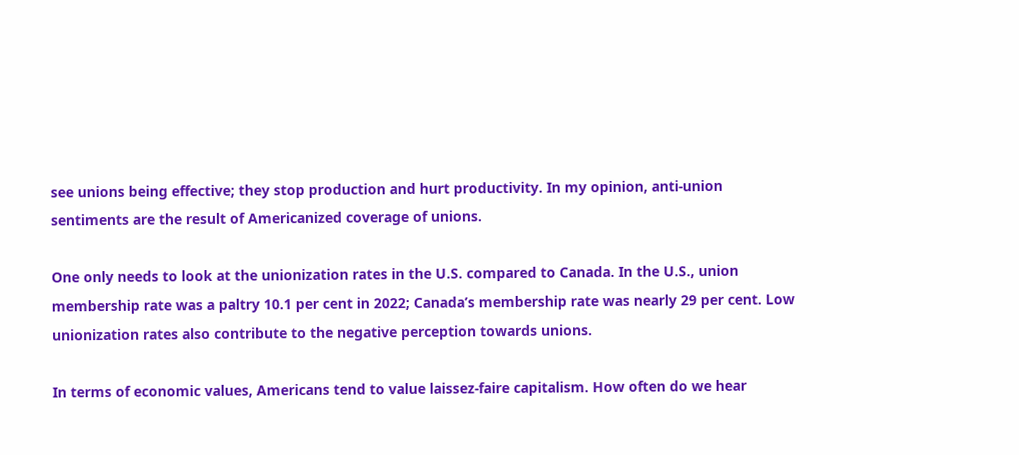see unions being effective; they stop production and hurt productivity. In my opinion, anti-union sentiments are the result of Americanized coverage of unions.

One only needs to look at the unionization rates in the U.S. compared to Canada. In the U.S., union membership rate was a paltry 10.1 per cent in 2022; Canada’s membership rate was nearly 29 per cent. Low unionization rates also contribute to the negative perception towards unions.

In terms of economic values, Americans tend to value laissez-faire capitalism. How often do we hear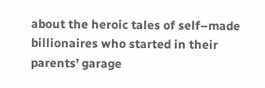about the heroic tales of self–made billionaires who started in their parents’ garage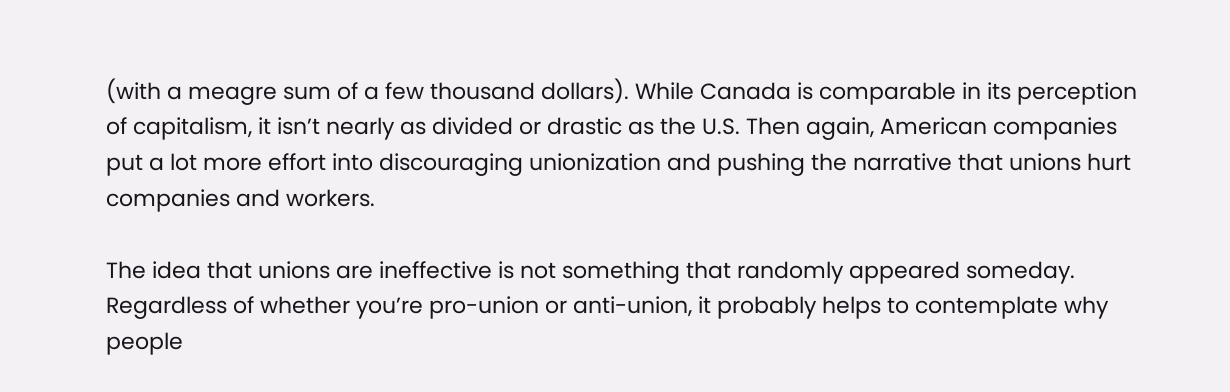(with a meagre sum of a few thousand dollars). While Canada is comparable in its perception of capitalism, it isn’t nearly as divided or drastic as the U.S. Then again, American companies put a lot more effort into discouraging unionization and pushing the narrative that unions hurt companies and workers.

The idea that unions are ineffective is not something that randomly appeared someday. Regardless of whether you’re pro-union or anti-union, it probably helps to contemplate why people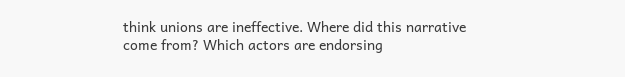think unions are ineffective. Where did this narrative come from? Which actors are endorsing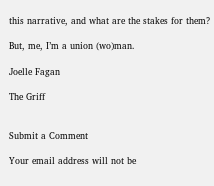this narrative, and what are the stakes for them?

But, me, I’m a union (wo)man.

Joelle Fagan

The Griff


Submit a Comment

Your email address will not be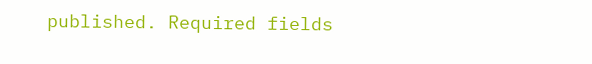published. Required fields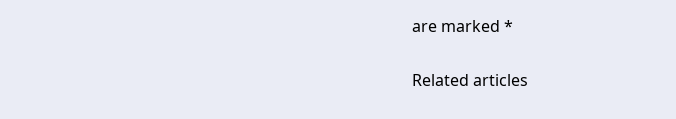are marked *

Related articles